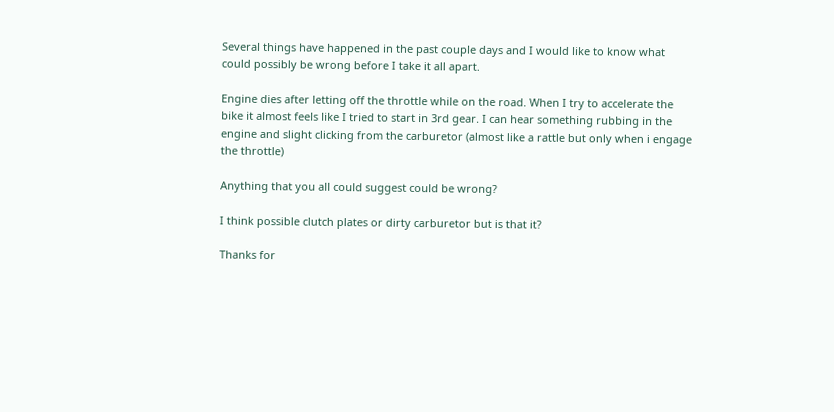Several things have happened in the past couple days and I would like to know what could possibly be wrong before I take it all apart.

Engine dies after letting off the throttle while on the road. When I try to accelerate the bike it almost feels like I tried to start in 3rd gear. I can hear something rubbing in the engine and slight clicking from the carburetor (almost like a rattle but only when i engage the throttle)

Anything that you all could suggest could be wrong?

I think possible clutch plates or dirty carburetor but is that it?

Thanks for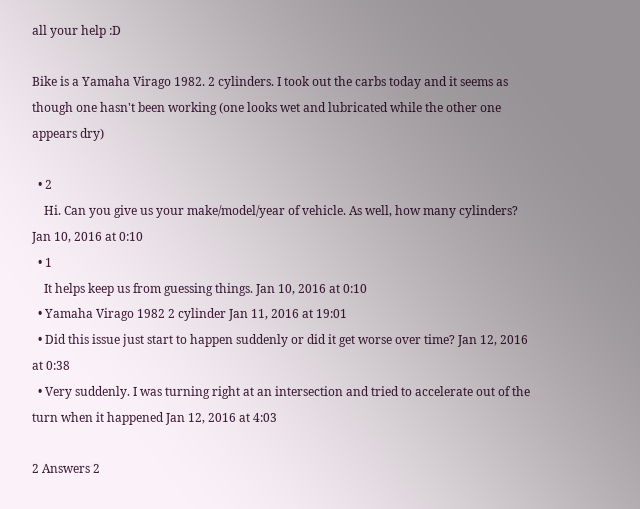all your help :D

Bike is a Yamaha Virago 1982. 2 cylinders. I took out the carbs today and it seems as though one hasn't been working (one looks wet and lubricated while the other one appears dry)

  • 2
    Hi. Can you give us your make/model/year of vehicle. As well, how many cylinders? Jan 10, 2016 at 0:10
  • 1
    It helps keep us from guessing things. Jan 10, 2016 at 0:10
  • Yamaha Virago 1982 2 cylinder Jan 11, 2016 at 19:01
  • Did this issue just start to happen suddenly or did it get worse over time? Jan 12, 2016 at 0:38
  • Very suddenly. I was turning right at an intersection and tried to accelerate out of the turn when it happened Jan 12, 2016 at 4:03

2 Answers 2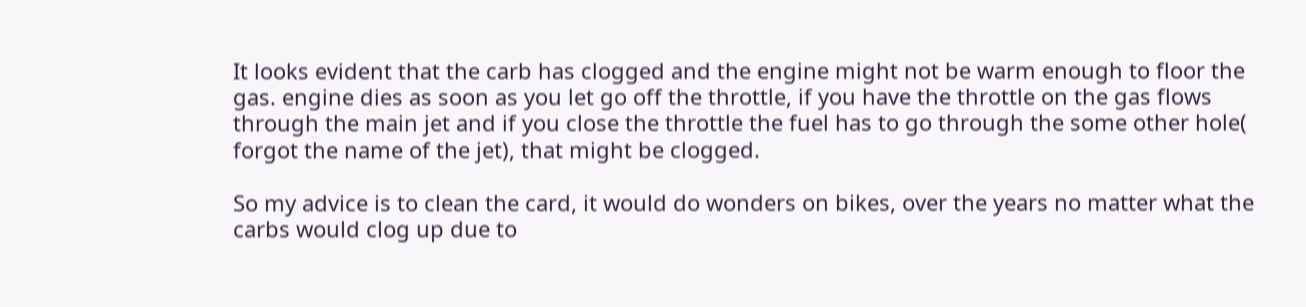It looks evident that the carb has clogged and the engine might not be warm enough to floor the gas. engine dies as soon as you let go off the throttle, if you have the throttle on the gas flows through the main jet and if you close the throttle the fuel has to go through the some other hole( forgot the name of the jet), that might be clogged.

So my advice is to clean the card, it would do wonders on bikes, over the years no matter what the carbs would clog up due to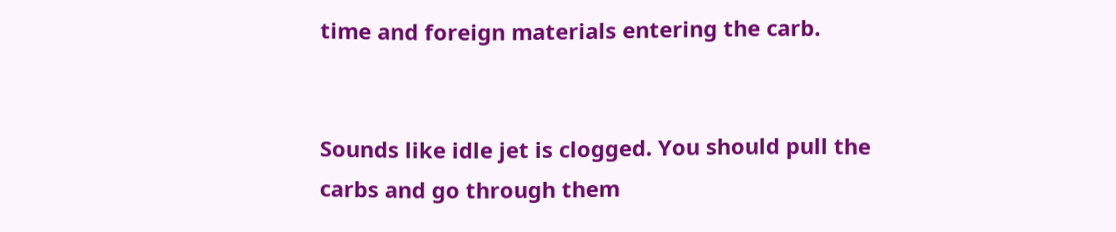time and foreign materials entering the carb.


Sounds like idle jet is clogged. You should pull the carbs and go through them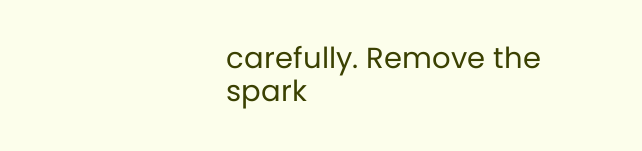carefully. Remove the spark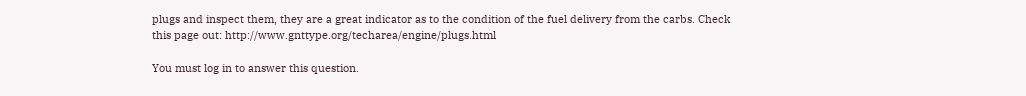plugs and inspect them, they are a great indicator as to the condition of the fuel delivery from the carbs. Check this page out: http://www.gnttype.org/techarea/engine/plugs.html

You must log in to answer this question.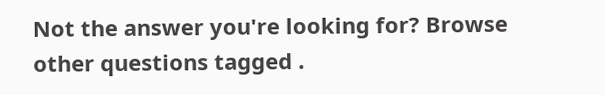Not the answer you're looking for? Browse other questions tagged .